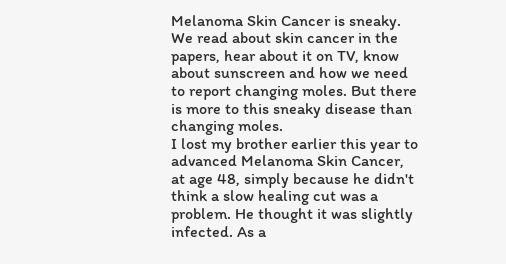Melanoma Skin Cancer is sneaky. We read about skin cancer in the papers, hear about it on TV, know about sunscreen and how we need to report changing moles. But there is more to this sneaky disease than changing moles.
I lost my brother earlier this year to advanced Melanoma Skin Cancer, at age 48, simply because he didn't think a slow healing cut was a problem. He thought it was slightly infected. As a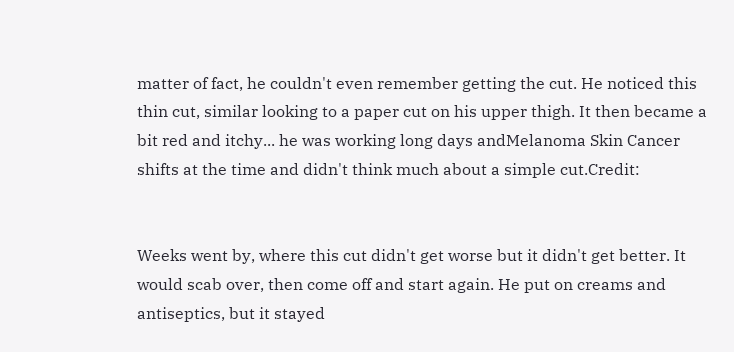matter of fact, he couldn't even remember getting the cut. He noticed this thin cut, similar looking to a paper cut on his upper thigh. It then became a bit red and itchy... he was working long days andMelanoma Skin Cancer shifts at the time and didn't think much about a simple cut.Credit:


Weeks went by, where this cut didn't get worse but it didn't get better. It would scab over, then come off and start again. He put on creams and antiseptics, but it stayed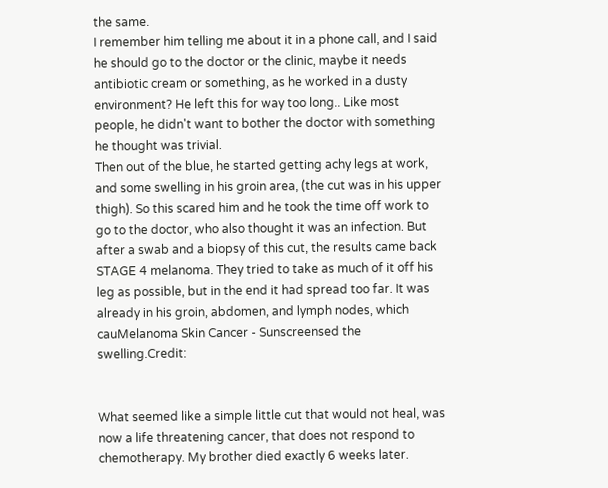the same.
I remember him telling me about it in a phone call, and I said he should go to the doctor or the clinic, maybe it needs antibiotic cream or something, as he worked in a dusty environment? He left this for way too long.. Like most people, he didn't want to bother the doctor with something he thought was trivial.
Then out of the blue, he started getting achy legs at work, and some swelling in his groin area, (the cut was in his upper thigh). So this scared him and he took the time off work to go to the doctor, who also thought it was an infection. But after a swab and a biopsy of this cut, the results came back STAGE 4 melanoma. They tried to take as much of it off his leg as possible, but in the end it had spread too far. It was already in his groin, abdomen, and lymph nodes, which cauMelanoma Skin Cancer - Sunscreensed the swelling.Credit:


What seemed like a simple little cut that would not heal, was now a life threatening cancer, that does not respond to chemotherapy. My brother died exactly 6 weeks later.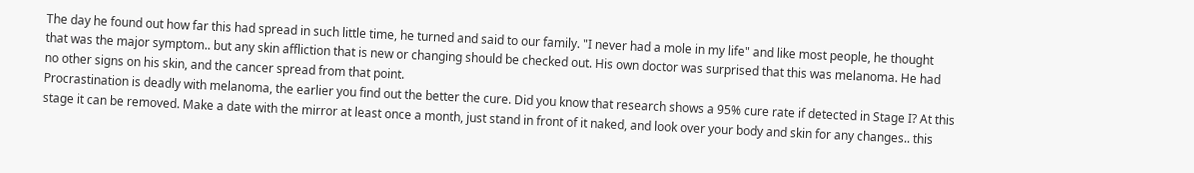The day he found out how far this had spread in such little time, he turned and said to our family. "I never had a mole in my life" and like most people, he thought that was the major symptom.. but any skin affliction that is new or changing should be checked out. His own doctor was surprised that this was melanoma. He had no other signs on his skin, and the cancer spread from that point.
Procrastination is deadly with melanoma, the earlier you find out the better the cure. Did you know that research shows a 95% cure rate if detected in Stage I? At this stage it can be removed. Make a date with the mirror at least once a month, just stand in front of it naked, and look over your body and skin for any changes.. this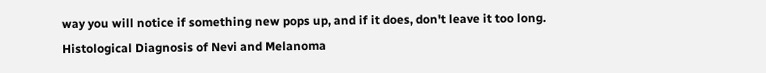way you will notice if something new pops up, and if it does, don't leave it too long.
Histological Diagnosis of Nevi and Melanoma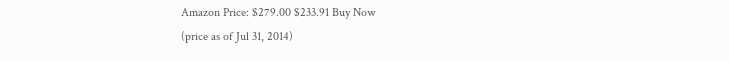Amazon Price: $279.00 $233.91 Buy Now
(price as of Jul 31, 2014)